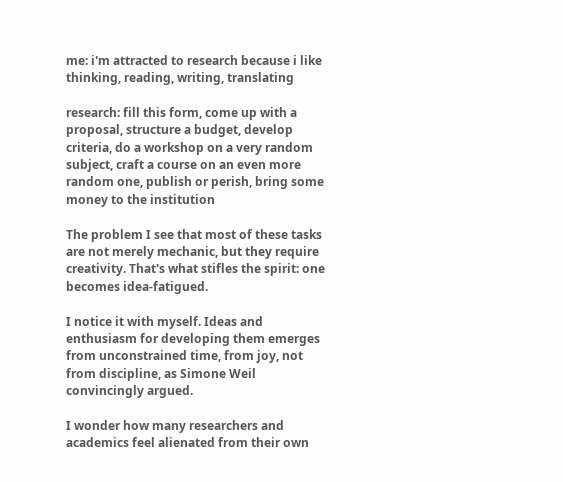me: i'm attracted to research because i like thinking, reading, writing, translating

research: fill this form, come up with a proposal, structure a budget, develop criteria, do a workshop on a very random subject, craft a course on an even more random one, publish or perish, bring some money to the institution

The problem I see that most of these tasks are not merely mechanic, but they require creativity. That's what stifles the spirit: one becomes idea-fatigued.

I notice it with myself. Ideas and enthusiasm for developing them emerges from unconstrained time, from joy, not from discipline, as Simone Weil convincingly argued.

I wonder how many researchers and academics feel alienated from their own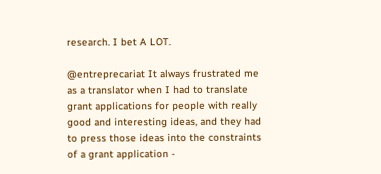research. I bet A LOT.

@entreprecariat It always frustrated me as a translator when I had to translate grant applications for people with really good and interesting ideas, and they had to press those ideas into the constraints of a grant application -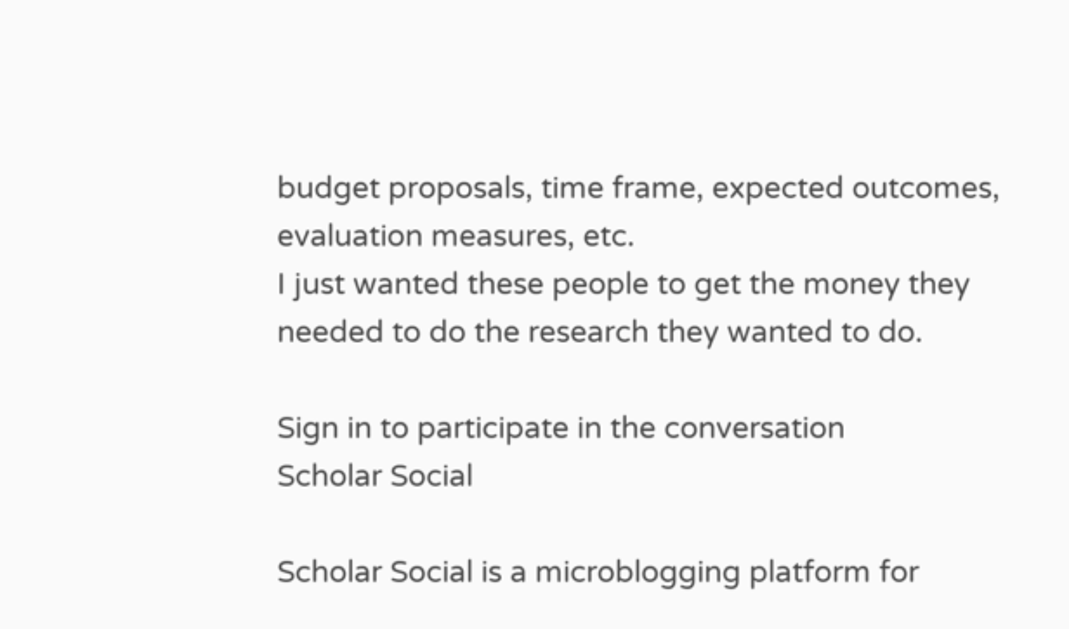budget proposals, time frame, expected outcomes, evaluation measures, etc.
I just wanted these people to get the money they needed to do the research they wanted to do.

Sign in to participate in the conversation
Scholar Social

Scholar Social is a microblogging platform for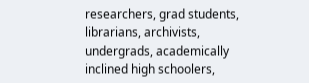researchers, grad students, librarians, archivists, undergrads, academically inclined high schoolers,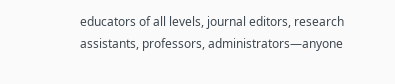educators of all levels, journal editors, research assistants, professors, administrators—anyone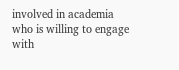involved in academia who is willing to engage with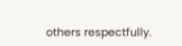others respectfully.